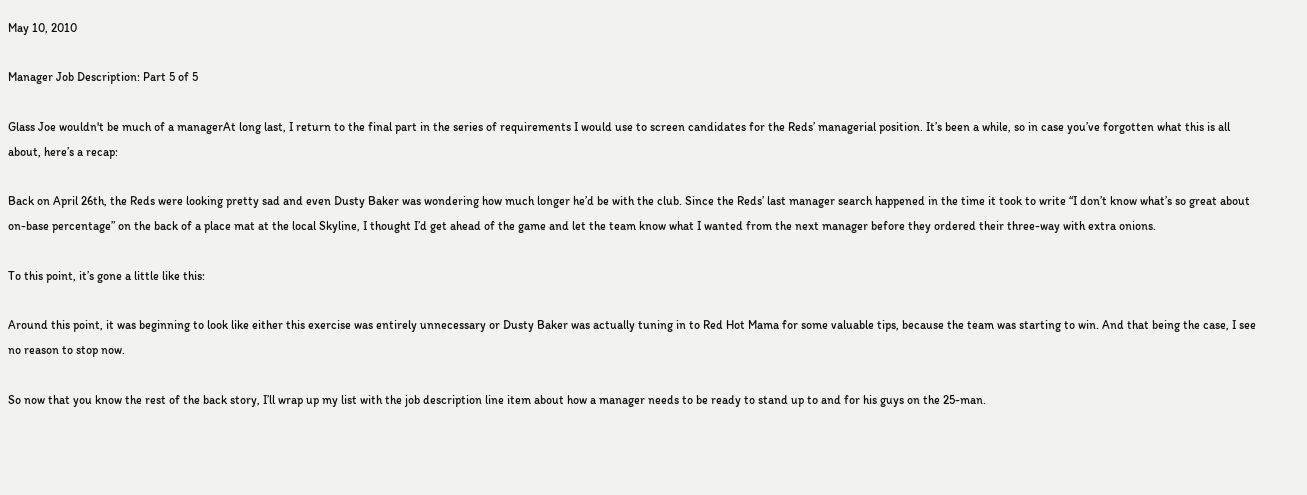May 10, 2010

Manager Job Description: Part 5 of 5

Glass Joe wouldn't be much of a managerAt long last, I return to the final part in the series of requirements I would use to screen candidates for the Reds’ managerial position. It’s been a while, so in case you’ve forgotten what this is all about, here’s a recap:

Back on April 26th, the Reds were looking pretty sad and even Dusty Baker was wondering how much longer he’d be with the club. Since the Reds’ last manager search happened in the time it took to write “I don’t know what’s so great about on-base percentage” on the back of a place mat at the local Skyline, I thought I’d get ahead of the game and let the team know what I wanted from the next manager before they ordered their three-way with extra onions.

To this point, it’s gone a little like this:

Around this point, it was beginning to look like either this exercise was entirely unnecessary or Dusty Baker was actually tuning in to Red Hot Mama for some valuable tips, because the team was starting to win. And that being the case, I see no reason to stop now.

So now that you know the rest of the back story, I’ll wrap up my list with the job description line item about how a manager needs to be ready to stand up to and for his guys on the 25-man.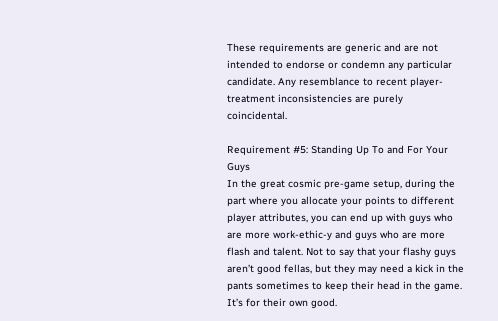These requirements are generic and are not intended to endorse or condemn any particular candidate. Any resemblance to recent player-treatment inconsistencies are purely coincidental.

Requirement #5: Standing Up To and For Your Guys
In the great cosmic pre-game setup, during the part where you allocate your points to different player attributes, you can end up with guys who are more work-ethic-y and guys who are more flash and talent. Not to say that your flashy guys aren’t good fellas, but they may need a kick in the pants sometimes to keep their head in the game. It’s for their own good.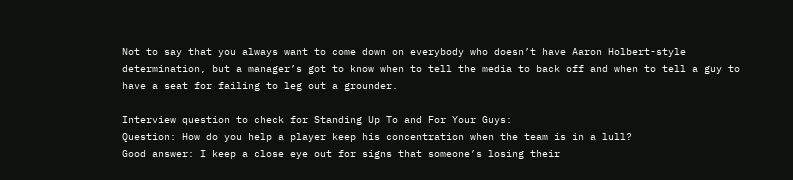Not to say that you always want to come down on everybody who doesn’t have Aaron Holbert-style determination, but a manager’s got to know when to tell the media to back off and when to tell a guy to have a seat for failing to leg out a grounder.

Interview question to check for Standing Up To and For Your Guys:
Question: How do you help a player keep his concentration when the team is in a lull?
Good answer: I keep a close eye out for signs that someone’s losing their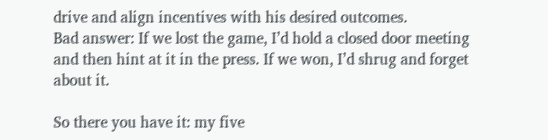drive and align incentives with his desired outcomes.
Bad answer: If we lost the game, I’d hold a closed door meeting and then hint at it in the press. If we won, I’d shrug and forget about it.

So there you have it: my five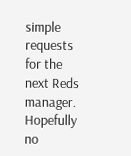simple requests for the next Reds manager. Hopefully no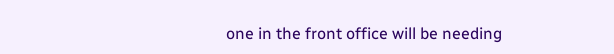one in the front office will be needing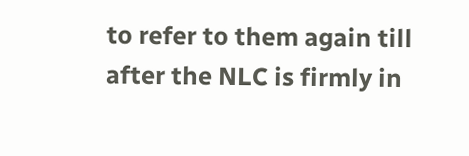to refer to them again till after the NLC is firmly in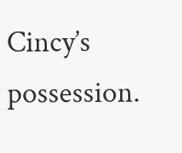Cincy’s possession.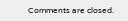Comments are closed.